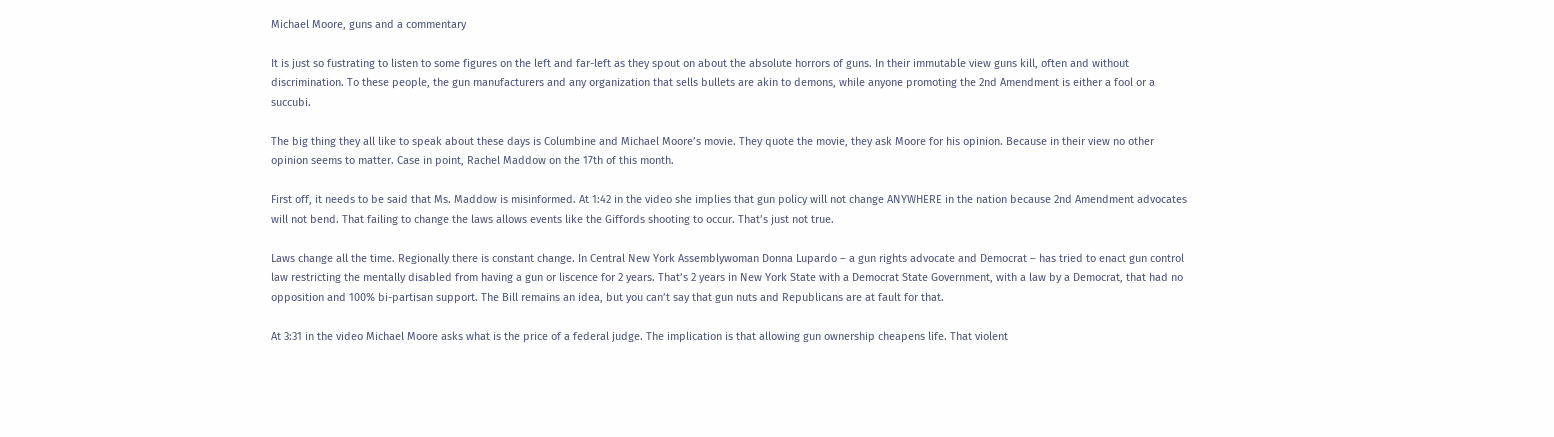Michael Moore, guns and a commentary

It is just so fustrating to listen to some figures on the left and far-left as they spout on about the absolute horrors of guns. In their immutable view guns kill, often and without discrimination. To these people, the gun manufacturers and any organization that sells bullets are akin to demons, while anyone promoting the 2nd Amendment is either a fool or a succubi.

The big thing they all like to speak about these days is Columbine and Michael Moore’s movie. They quote the movie, they ask Moore for his opinion. Because in their view no other opinion seems to matter. Case in point, Rachel Maddow on the 17th of this month.

First off, it needs to be said that Ms. Maddow is misinformed. At 1:42 in the video she implies that gun policy will not change ANYWHERE in the nation because 2nd Amendment advocates will not bend. That failing to change the laws allows events like the Giffords shooting to occur. That’s just not true.

Laws change all the time. Regionally there is constant change. In Central New York Assemblywoman Donna Lupardo – a gun rights advocate and Democrat – has tried to enact gun control law restricting the mentally disabled from having a gun or liscence for 2 years. That’s 2 years in New York State with a Democrat State Government, with a law by a Democrat, that had no opposition and 100% bi-partisan support. The Bill remains an idea, but you can’t say that gun nuts and Republicans are at fault for that.

At 3:31 in the video Michael Moore asks what is the price of a federal judge. The implication is that allowing gun ownership cheapens life. That violent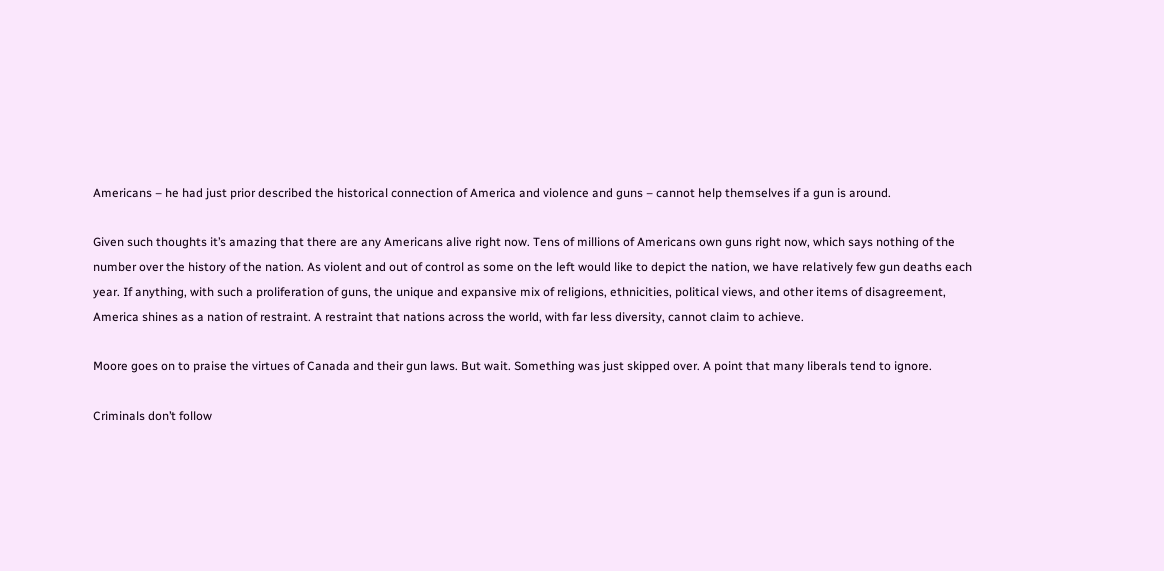Americans – he had just prior described the historical connection of America and violence and guns – cannot help themselves if a gun is around.

Given such thoughts it’s amazing that there are any Americans alive right now. Tens of millions of Americans own guns right now, which says nothing of the number over the history of the nation. As violent and out of control as some on the left would like to depict the nation, we have relatively few gun deaths each year. If anything, with such a proliferation of guns, the unique and expansive mix of religions, ethnicities, political views, and other items of disagreement, America shines as a nation of restraint. A restraint that nations across the world, with far less diversity, cannot claim to achieve.

Moore goes on to praise the virtues of Canada and their gun laws. But wait. Something was just skipped over. A point that many liberals tend to ignore.

Criminals don’t follow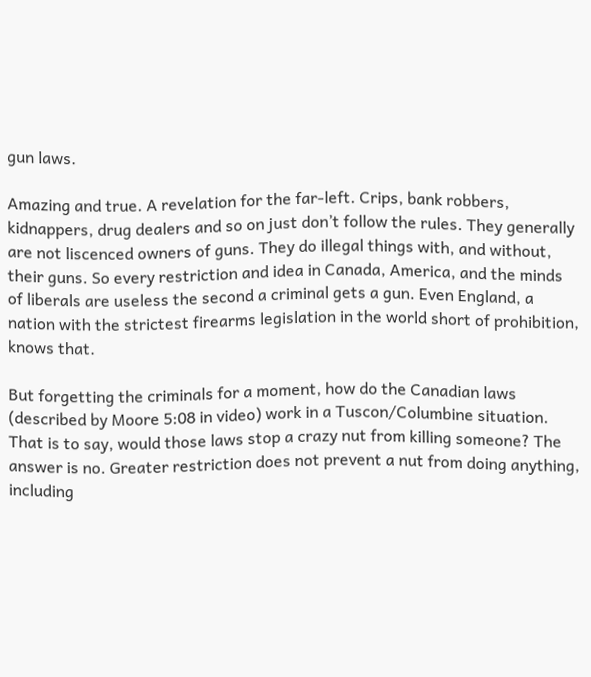gun laws.

Amazing and true. A revelation for the far-left. Crips, bank robbers, kidnappers, drug dealers and so on just don’t follow the rules. They generally are not liscenced owners of guns. They do illegal things with, and without, their guns. So every restriction and idea in Canada, America, and the minds of liberals are useless the second a criminal gets a gun. Even England, a nation with the strictest firearms legislation in the world short of prohibition, knows that.

But forgetting the criminals for a moment, how do the Canadian laws (described by Moore 5:08 in video) work in a Tuscon/Columbine situation. That is to say, would those laws stop a crazy nut from killing someone? The answer is no. Greater restriction does not prevent a nut from doing anything, including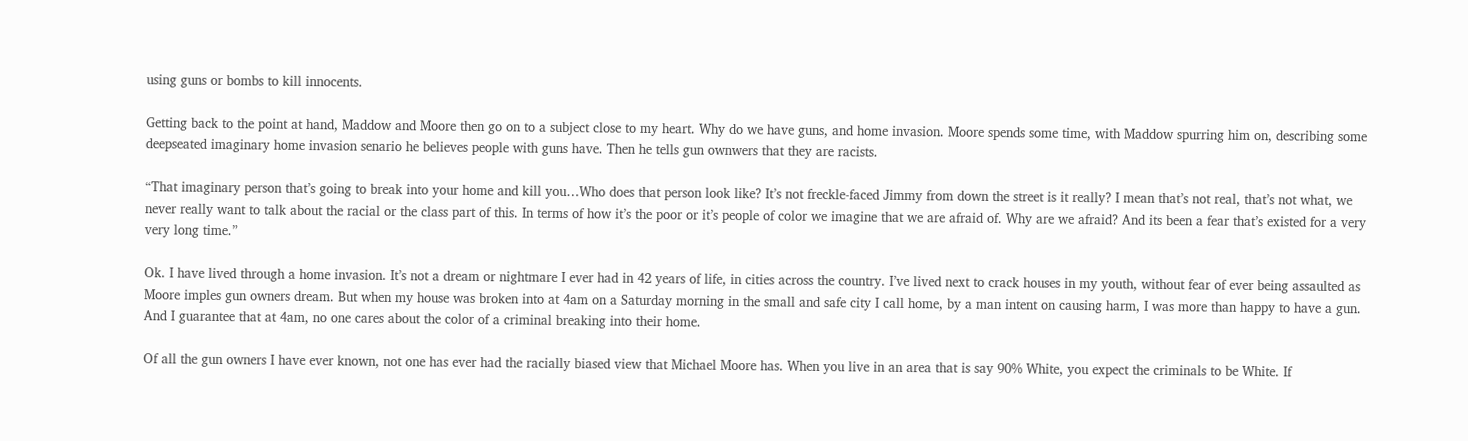using guns or bombs to kill innocents.

Getting back to the point at hand, Maddow and Moore then go on to a subject close to my heart. Why do we have guns, and home invasion. Moore spends some time, with Maddow spurring him on, describing some deepseated imaginary home invasion senario he believes people with guns have. Then he tells gun ownwers that they are racists.

“That imaginary person that’s going to break into your home and kill you…Who does that person look like? It’s not freckle-faced Jimmy from down the street is it really? I mean that’s not real, that’s not what, we never really want to talk about the racial or the class part of this. In terms of how it’s the poor or it’s people of color we imagine that we are afraid of. Why are we afraid? And its been a fear that’s existed for a very very long time.”

Ok. I have lived through a home invasion. It’s not a dream or nightmare I ever had in 42 years of life, in cities across the country. I’ve lived next to crack houses in my youth, without fear of ever being assaulted as Moore imples gun owners dream. But when my house was broken into at 4am on a Saturday morning in the small and safe city I call home, by a man intent on causing harm, I was more than happy to have a gun. And I guarantee that at 4am, no one cares about the color of a criminal breaking into their home.

Of all the gun owners I have ever known, not one has ever had the racially biased view that Michael Moore has. When you live in an area that is say 90% White, you expect the criminals to be White. If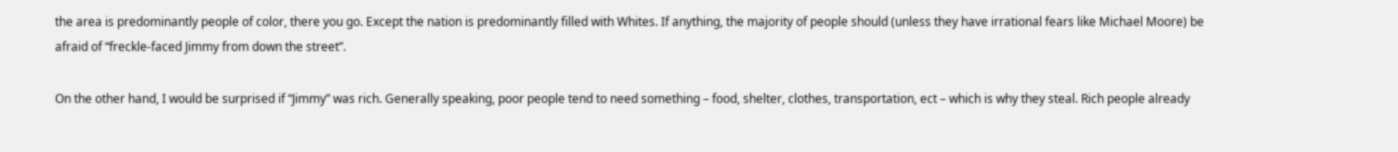the area is predominantly people of color, there you go. Except the nation is predominantly filled with Whites. If anything, the majority of people should (unless they have irrational fears like Michael Moore) be afraid of “freckle-faced Jimmy from down the street”.

On the other hand, I would be surprised if “Jimmy” was rich. Generally speaking, poor people tend to need something – food, shelter, clothes, transportation, ect – which is why they steal. Rich people already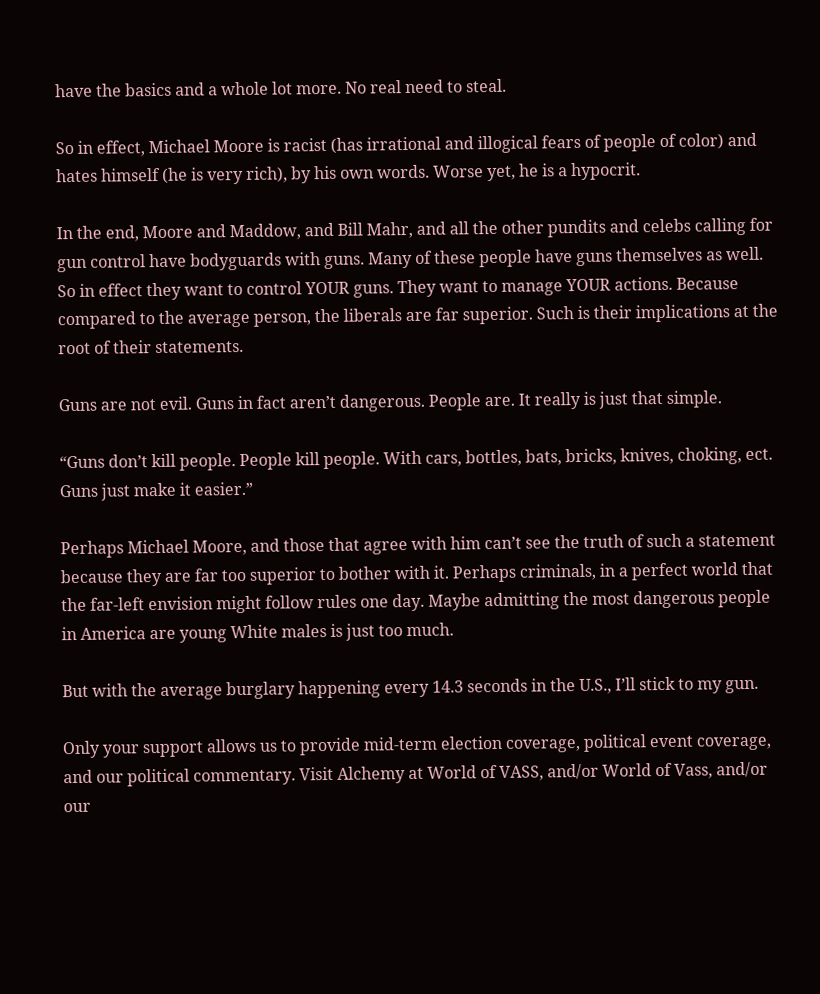have the basics and a whole lot more. No real need to steal.

So in effect, Michael Moore is racist (has irrational and illogical fears of people of color) and hates himself (he is very rich), by his own words. Worse yet, he is a hypocrit.

In the end, Moore and Maddow, and Bill Mahr, and all the other pundits and celebs calling for gun control have bodyguards with guns. Many of these people have guns themselves as well. So in effect they want to control YOUR guns. They want to manage YOUR actions. Because compared to the average person, the liberals are far superior. Such is their implications at the root of their statements.

Guns are not evil. Guns in fact aren’t dangerous. People are. It really is just that simple.

“Guns don’t kill people. People kill people. With cars, bottles, bats, bricks, knives, choking, ect. Guns just make it easier.”

Perhaps Michael Moore, and those that agree with him can’t see the truth of such a statement because they are far too superior to bother with it. Perhaps criminals, in a perfect world that the far-left envision might follow rules one day. Maybe admitting the most dangerous people in America are young White males is just too much.

But with the average burglary happening every 14.3 seconds in the U.S., I’ll stick to my gun.

Only your support allows us to provide mid-term election coverage, political event coverage, and our political commentary. Visit Alchemy at World of VASS, and/or World of Vass, and/or our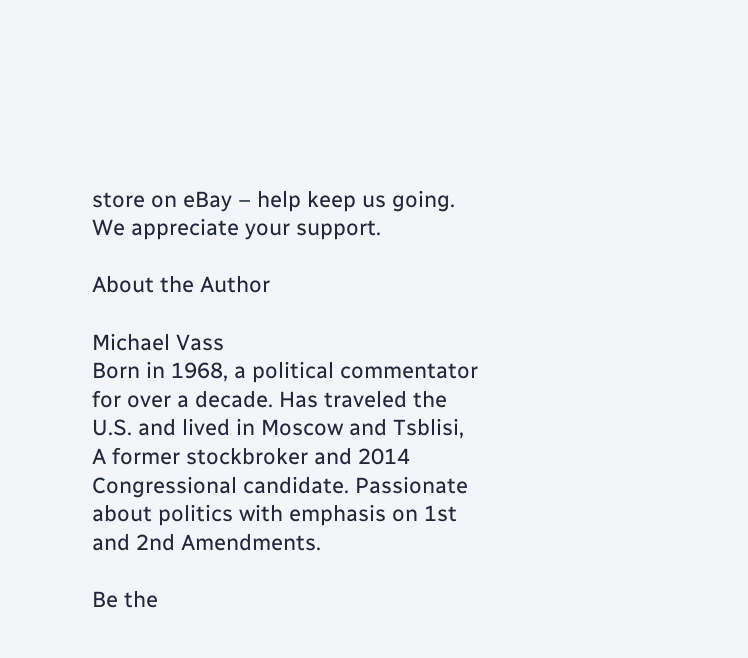store on eBay – help keep us going. We appreciate your support.

About the Author

Michael Vass
Born in 1968, a political commentator for over a decade. Has traveled the U.S. and lived in Moscow and Tsblisi, A former stockbroker and 2014 Congressional candidate. Passionate about politics with emphasis on 1st and 2nd Amendments.

Be the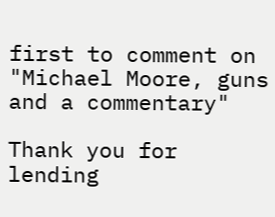first to comment on "Michael Moore, guns and a commentary"

Thank you for lending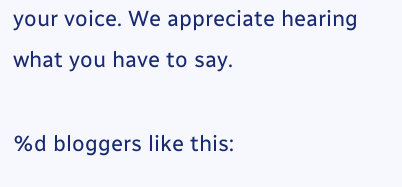your voice. We appreciate hearing what you have to say.

%d bloggers like this: